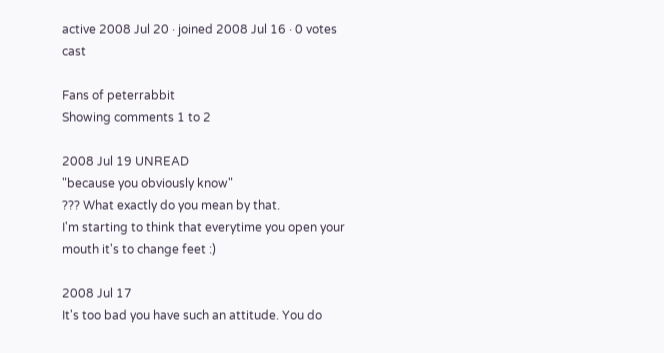active 2008 Jul 20 · joined 2008 Jul 16 · 0 votes cast

Fans of peterrabbit
Showing comments 1 to 2

2008 Jul 19 UNREAD
"because you obviously know"
??? What exactly do you mean by that.
I'm starting to think that everytime you open your mouth it's to change feet :)

2008 Jul 17
It's too bad you have such an attitude. You do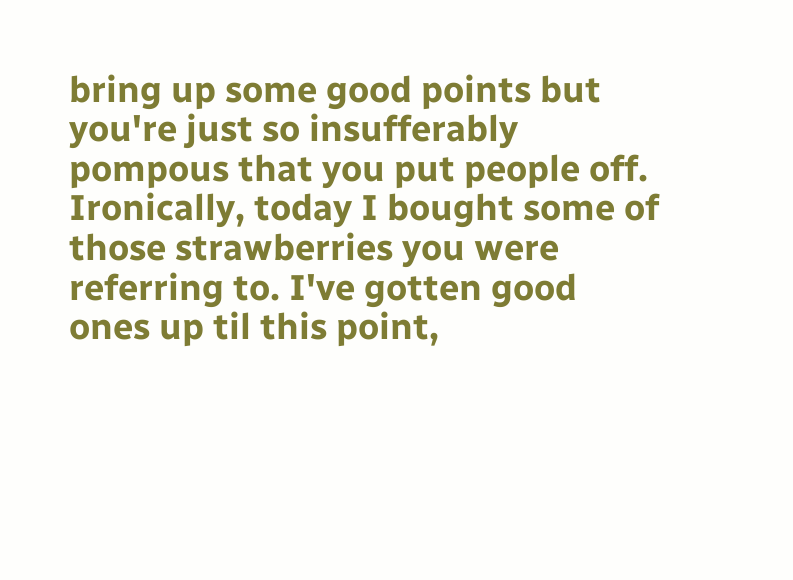bring up some good points but you're just so insufferably pompous that you put people off. Ironically, today I bought some of those strawberries you were referring to. I've gotten good ones up til this point,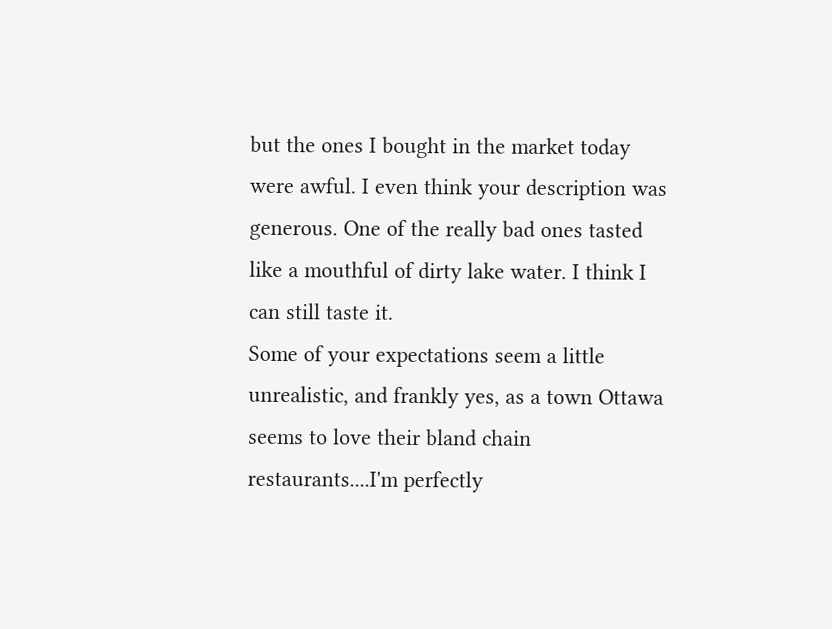but the ones I bought in the market today were awful. I even think your description was generous. One of the really bad ones tasted like a mouthful of dirty lake water. I think I can still taste it.
Some of your expectations seem a little unrealistic, and frankly yes, as a town Ottawa seems to love their bland chain restaurants....I'm perfectly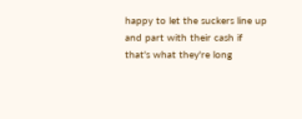happy to let the suckers line up and part with their cash if that's what they're long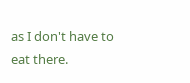as I don't have to eat there.